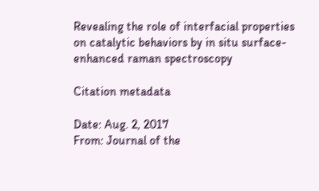Revealing the role of interfacial properties on catalytic behaviors by in situ surface-enhanced raman spectroscopy

Citation metadata

Date: Aug. 2, 2017
From: Journal of the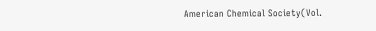American Chemical Society(Vol.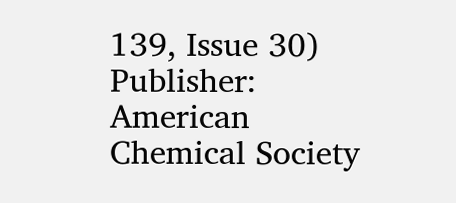139, Issue 30)
Publisher: American Chemical Society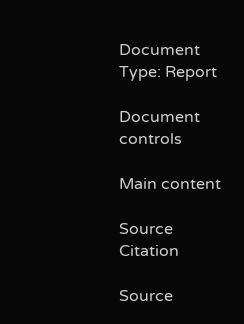Document Type: Report

Document controls

Main content

Source Citation

Source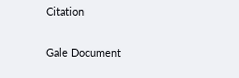Citation

Gale Document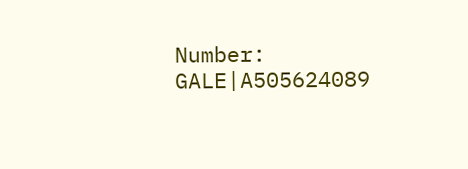Number: GALE|A505624089